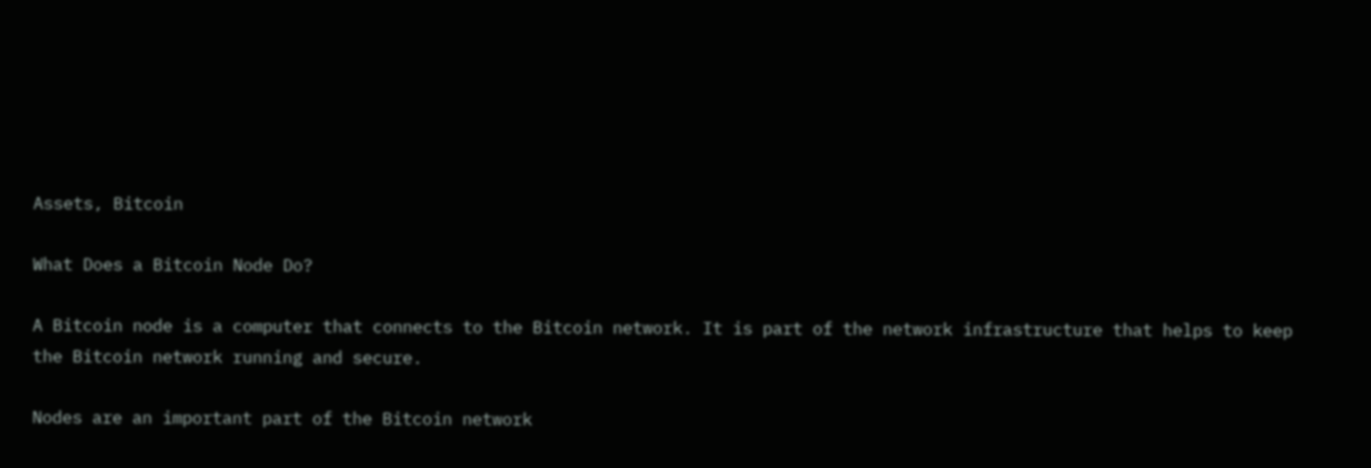Assets, Bitcoin

What Does a Bitcoin Node Do?

A Bitcoin node is a computer that connects to the Bitcoin network. It is part of the network infrastructure that helps to keep the Bitcoin network running and secure.

Nodes are an important part of the Bitcoin network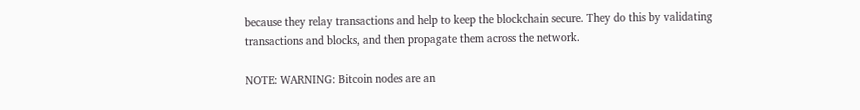because they relay transactions and help to keep the blockchain secure. They do this by validating transactions and blocks, and then propagate them across the network.

NOTE: WARNING: Bitcoin nodes are an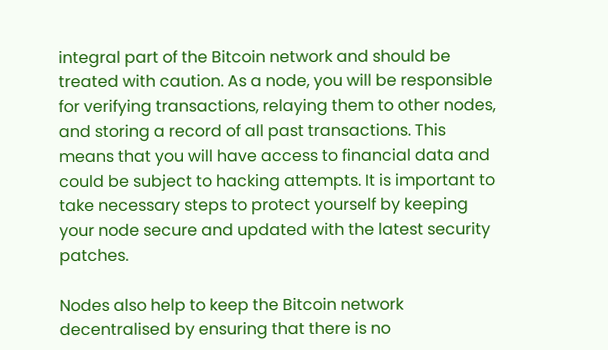integral part of the Bitcoin network and should be treated with caution. As a node, you will be responsible for verifying transactions, relaying them to other nodes, and storing a record of all past transactions. This means that you will have access to financial data and could be subject to hacking attempts. It is important to take necessary steps to protect yourself by keeping your node secure and updated with the latest security patches.

Nodes also help to keep the Bitcoin network decentralised by ensuring that there is no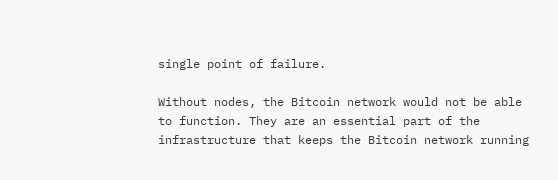single point of failure.

Without nodes, the Bitcoin network would not be able to function. They are an essential part of the infrastructure that keeps the Bitcoin network running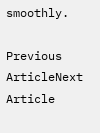smoothly.

Previous ArticleNext Article